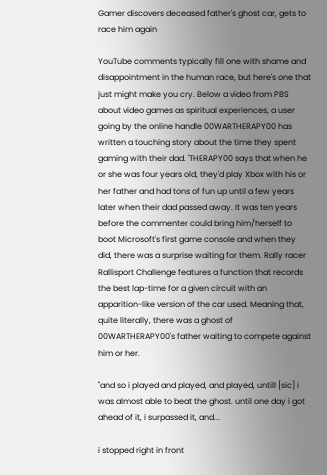Gamer discovers deceased father's ghost car, gets to race him again

YouTube comments typically fill one with shame and disappointment in the human race, but here's one that just might make you cry. Below a video from PBS about video games as spiritual experiences, a user going by the online handle 00WARTHERAPY00 has written a touching story about the time they spent gaming with their dad. 'THERAPY00 says that when he or she was four years old, they'd play Xbox with his or her father and had tons of fun up until a few years later when their dad passed away. It was ten years before the commenter could bring him/herself to boot Microsoft's first game console and when they did, there was a surprise waiting for them. Rally racer Rallisport Challenge features a function that records the best lap-time for a given circuit with an apparition-like version of the car used. Meaning that, quite literally, there was a ghost of 00WARTHERAPY00's father waiting to compete against him or her.

"and so i played and played, and played, untill [sic] i was almost able to beat the ghost. until one day i got ahead of it, i surpassed it, and...

i stopped right in front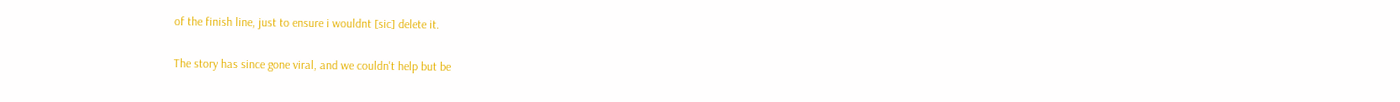of the finish line, just to ensure i wouldnt [sic] delete it.


The story has since gone viral, and we couldn't help but be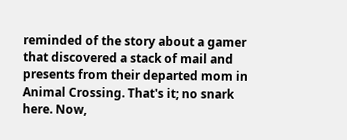reminded of the story about a gamer that discovered a stack of mail and presents from their departed mom in Animal Crossing. That's it; no snark here. Now,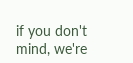if you don't mind, we're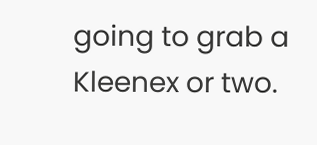going to grab a Kleenex or two.